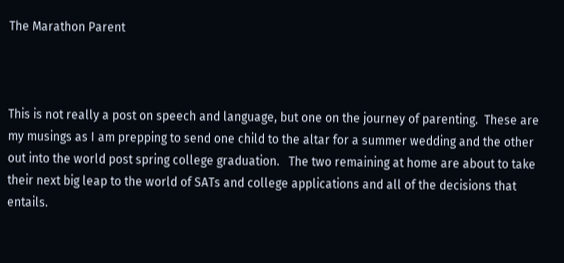The Marathon Parent



This is not really a post on speech and language, but one on the journey of parenting.  These are my musings as I am prepping to send one child to the altar for a summer wedding and the other out into the world post spring college graduation.   The two remaining at home are about to take their next big leap to the world of SATs and college applications and all of the decisions that entails.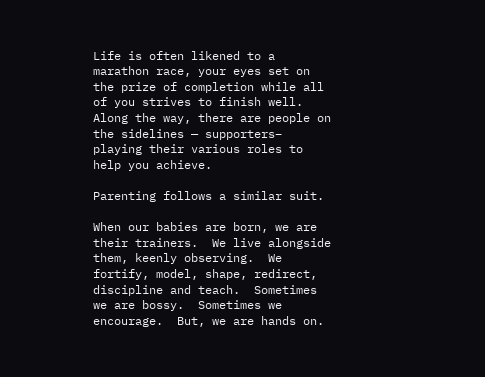Life is often likened to a marathon race, your eyes set on the prize of completion while all of you strives to finish well.  Along the way, there are people on the sidelines — supporters– playing their various roles to help you achieve.

Parenting follows a similar suit.

When our babies are born, we are their trainers.  We live alongside them, keenly observing.  We fortify, model, shape, redirect, discipline and teach.  Sometimes we are bossy.  Sometimes we encourage.  But, we are hands on.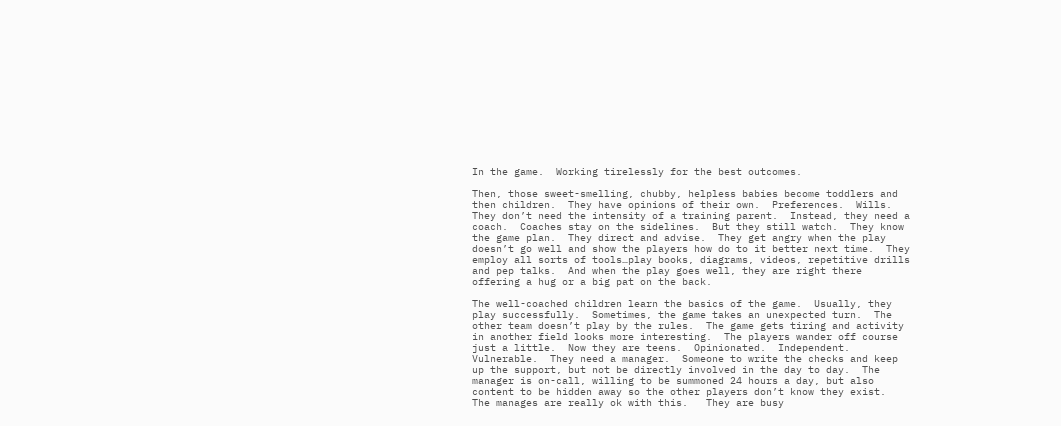In the game.  Working tirelessly for the best outcomes.

Then, those sweet-smelling, chubby, helpless babies become toddlers and then children.  They have opinions of their own.  Preferences.  Wills.  They don’t need the intensity of a training parent.  Instead, they need a coach.  Coaches stay on the sidelines.  But they still watch.  They know the game plan.  They direct and advise.  They get angry when the play doesn’t go well and show the players how do to it better next time.  They employ all sorts of tools…play books, diagrams, videos, repetitive drills and pep talks.  And when the play goes well, they are right there offering a hug or a big pat on the back.

The well-coached children learn the basics of the game.  Usually, they play successfully.  Sometimes, the game takes an unexpected turn.  The other team doesn’t play by the rules.  The game gets tiring and activity in another field looks more interesting.  The players wander off course just a little.  Now they are teens.  Opinionated.  Independent.  Vulnerable.  They need a manager.  Someone to write the checks and keep up the support, but not be directly involved in the day to day.  The manager is on-call, willing to be summoned 24 hours a day, but also content to be hidden away so the other players don’t know they exist.  The manages are really ok with this.   They are busy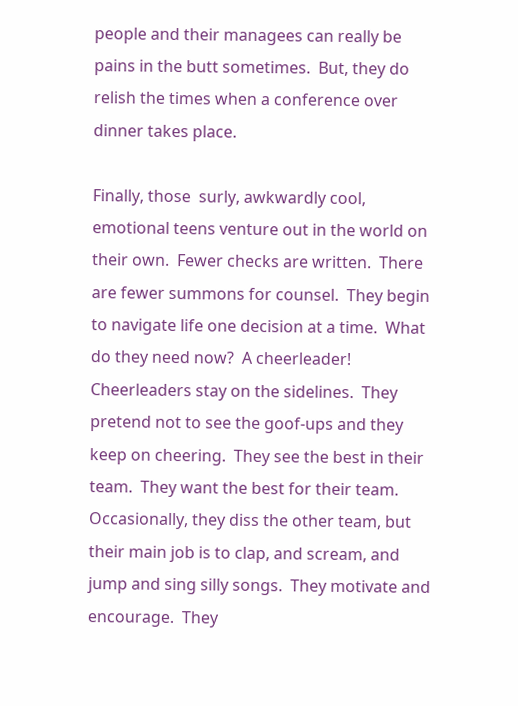people and their managees can really be pains in the butt sometimes.  But, they do relish the times when a conference over dinner takes place.

Finally, those  surly, awkwardly cool, emotional teens venture out in the world on their own.  Fewer checks are written.  There are fewer summons for counsel.  They begin to navigate life one decision at a time.  What do they need now?  A cheerleader!  Cheerleaders stay on the sidelines.  They pretend not to see the goof-ups and they keep on cheering.  They see the best in their team.  They want the best for their team.  Occasionally, they diss the other team, but their main job is to clap, and scream, and jump and sing silly songs.  They motivate and encourage.  They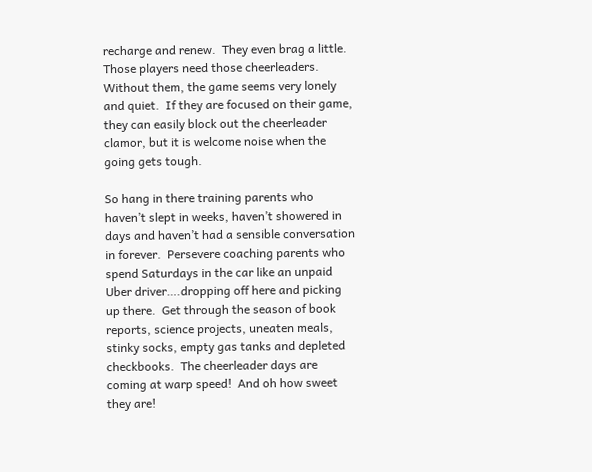recharge and renew.  They even brag a little.  Those players need those cheerleaders.  Without them, the game seems very lonely and quiet.  If they are focused on their game, they can easily block out the cheerleader clamor, but it is welcome noise when the going gets tough.

So hang in there training parents who haven’t slept in weeks, haven’t showered in days and haven’t had a sensible conversation in forever.  Persevere coaching parents who spend Saturdays in the car like an unpaid Uber driver….dropping off here and picking up there.  Get through the season of book reports, science projects, uneaten meals, stinky socks, empty gas tanks and depleted checkbooks.  The cheerleader days are coming at warp speed!  And oh how sweet they are!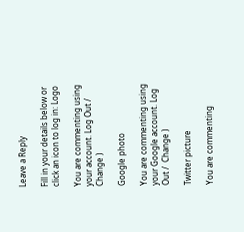Leave a Reply

Fill in your details below or click an icon to log in: Logo

You are commenting using your account. Log Out /  Change )

Google photo

You are commenting using your Google account. Log Out /  Change )

Twitter picture

You are commenting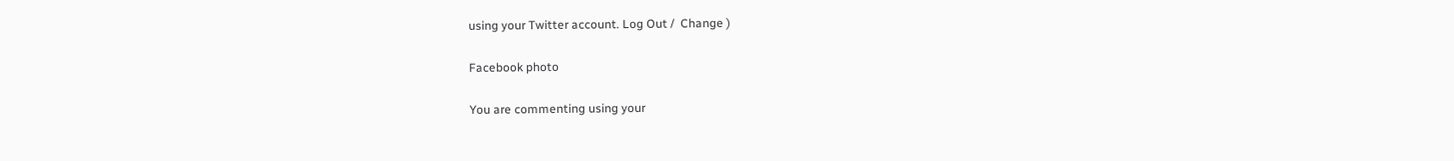using your Twitter account. Log Out /  Change )

Facebook photo

You are commenting using your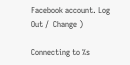Facebook account. Log Out /  Change )

Connecting to %s